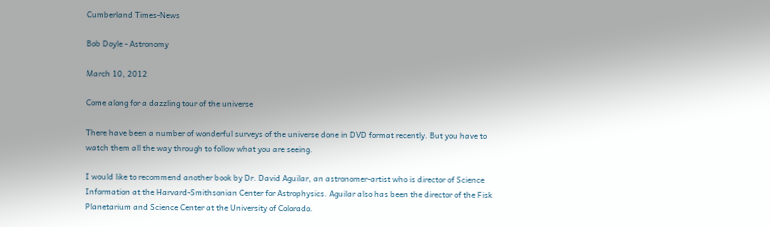Cumberland Times-News

Bob Doyle - Astronomy

March 10, 2012

Come along for a dazzling tour of the universe

There have been a number of wonderful surveys of the universe done in DVD format recently. But you have to watch them all the way through to follow what you are seeing.

I would like to recommend another book by Dr. David Aguilar, an astronomer-artist who is director of Science Information at the Harvard-Smithsonian Center for Astrophysics. Aguilar also has been the director of the Fisk Planetarium and Science Center at the University of Colorado.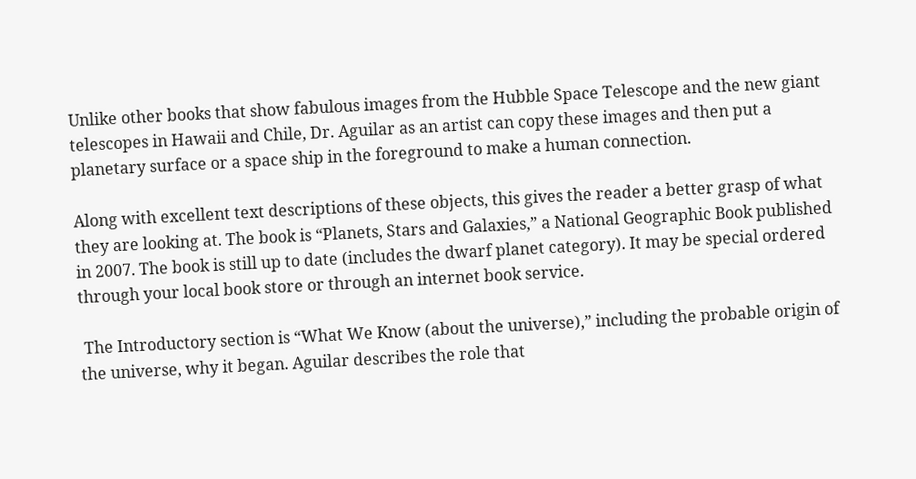Unlike other books that show fabulous images from the Hubble Space Telescope and the new giant telescopes in Hawaii and Chile, Dr. Aguilar as an artist can copy these images and then put a planetary surface or a space ship in the foreground to make a human connection.

Along with excellent text descriptions of these objects, this gives the reader a better grasp of what they are looking at. The book is “Planets, Stars and Galaxies,” a National Geographic Book published in 2007. The book is still up to date (includes the dwarf planet category). It may be special ordered through your local book store or through an internet book service.

 The Introductory section is “What We Know (about the universe),” including the probable origin of the universe, why it began. Aguilar describes the role that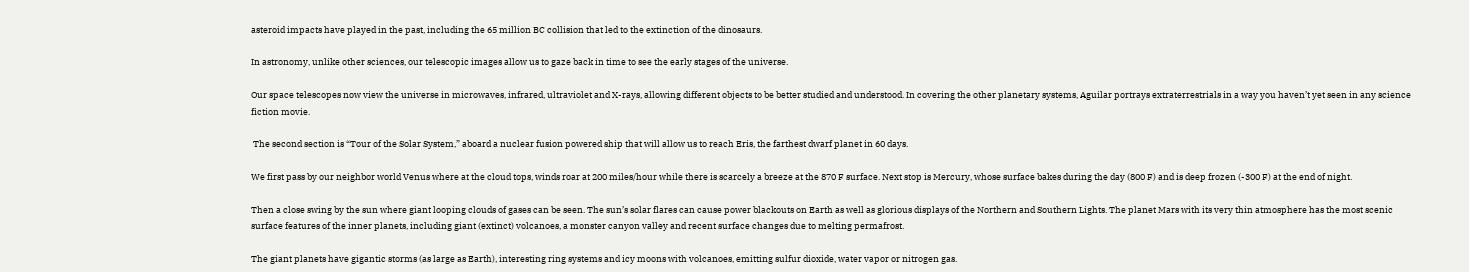asteroid impacts have played in the past, including the 65 million BC collision that led to the extinction of the dinosaurs.

In astronomy, unlike other sciences, our telescopic images allow us to gaze back in time to see the early stages of the universe.

Our space telescopes now view the universe in microwaves, infrared, ultraviolet and X-rays, allowing different objects to be better studied and understood. In covering the other planetary systems, Aguilar portrays extraterrestrials in a way you haven’t yet seen in any science fiction movie.

 The second section is “Tour of the Solar System,” aboard a nuclear fusion powered ship that will allow us to reach Eris, the farthest dwarf planet in 60 days.

We first pass by our neighbor world Venus where at the cloud tops, winds roar at 200 miles/hour while there is scarcely a breeze at the 870 F surface. Next stop is Mercury, whose surface bakes during the day (800 F) and is deep frozen (-300 F) at the end of night.

Then a close swing by the sun where giant looping clouds of gases can be seen. The sun’s solar flares can cause power blackouts on Earth as well as glorious displays of the Northern and Southern Lights. The planet Mars with its very thin atmosphere has the most scenic surface features of the inner planets, including giant (extinct) volcanoes, a monster canyon valley and recent surface changes due to melting permafrost.

The giant planets have gigantic storms (as large as Earth), interesting ring systems and icy moons with volcanoes, emitting sulfur dioxide, water vapor or nitrogen gas.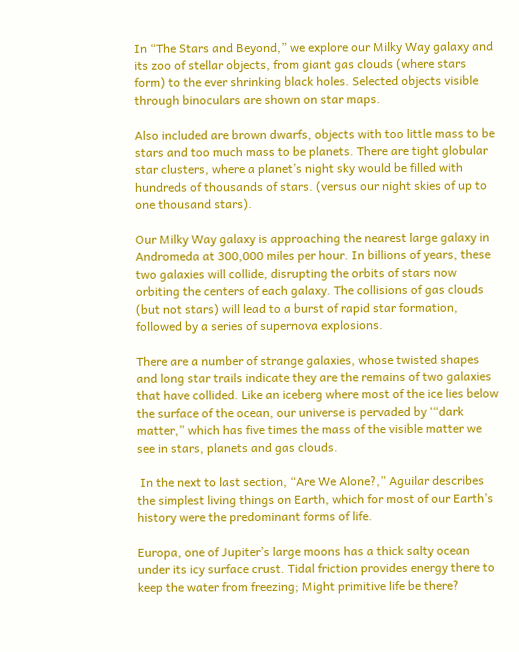In “The Stars and Beyond,” we explore our Milky Way galaxy and its zoo of stellar objects, from giant gas clouds (where stars form) to the ever shrinking black holes. Selected objects visible through binoculars are shown on star maps.

Also included are brown dwarfs, objects with too little mass to be stars and too much mass to be planets. There are tight globular star clusters, where a planet’s night sky would be filled with hundreds of thousands of stars. (versus our night skies of up to one thousand stars).

Our Milky Way galaxy is approaching the nearest large galaxy in Andromeda at 300,000 miles per hour. In billions of years, these two galaxies will collide, disrupting the orbits of stars now orbiting the centers of each galaxy. The collisions of gas clouds (but not stars) will lead to a burst of rapid star formation, followed by a series of supernova explosions.

There are a number of strange galaxies, whose twisted shapes and long star trails indicate they are the remains of two galaxies that have collided. Like an iceberg where most of the ice lies below the surface of the ocean, our universe is pervaded by ‘“dark matter,” which has five times the mass of the visible matter we see in stars, planets and gas clouds.

 In the next to last section, “Are We Alone?,” Aguilar describes the simplest living things on Earth, which for most of our Earth’s history were the predominant forms of life.

Europa, one of Jupiter’s large moons has a thick salty ocean under its icy surface crust. Tidal friction provides energy there to keep the water from freezing; Might primitive life be there?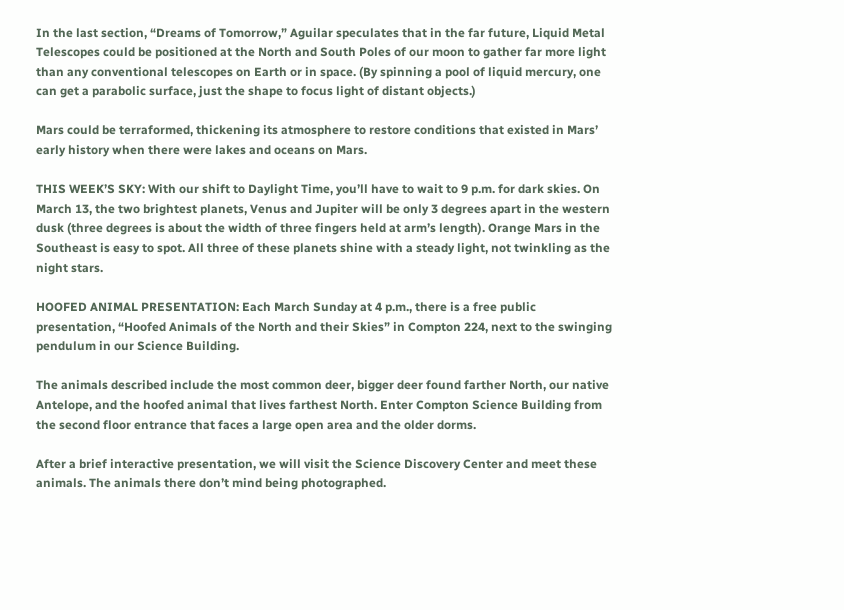In the last section, “Dreams of Tomorrow,” Aguilar speculates that in the far future, Liquid Metal Telescopes could be positioned at the North and South Poles of our moon to gather far more light than any conventional telescopes on Earth or in space. (By spinning a pool of liquid mercury, one can get a parabolic surface, just the shape to focus light of distant objects.)

Mars could be terraformed, thickening its atmosphere to restore conditions that existed in Mars’ early history when there were lakes and oceans on Mars.

THIS WEEK’S SKY: With our shift to Daylight Time, you’ll have to wait to 9 p.m. for dark skies. On March 13, the two brightest planets, Venus and Jupiter will be only 3 degrees apart in the western dusk (three degrees is about the width of three fingers held at arm’s length). Orange Mars in the Southeast is easy to spot. All three of these planets shine with a steady light, not twinkling as the night stars.

HOOFED ANIMAL PRESENTATION: Each March Sunday at 4 p.m., there is a free public presentation, “Hoofed Animals of the North and their Skies” in Compton 224, next to the swinging pendulum in our Science Building.

The animals described include the most common deer, bigger deer found farther North, our native Antelope, and the hoofed animal that lives farthest North. Enter Compton Science Building from the second floor entrance that faces a large open area and the older dorms.

After a brief interactive presentation, we will visit the Science Discovery Center and meet these animals. The animals there don’t mind being photographed.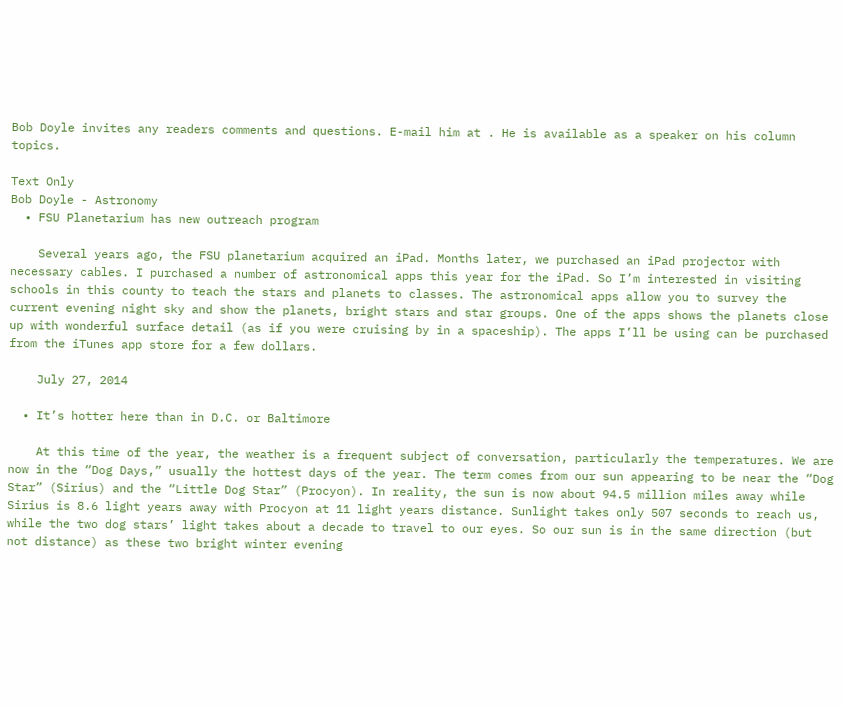Bob Doyle invites any readers comments and questions. E-mail him at . He is available as a speaker on his column topics.

Text Only
Bob Doyle - Astronomy
  • FSU Planetarium has new outreach program

    Several years ago, the FSU planetarium acquired an iPad. Months later, we purchased an iPad projector with necessary cables. I purchased a number of astronomical apps this year for the iPad. So I’m interested in visiting schools in this county to teach the stars and planets to classes. The astronomical apps allow you to survey the current evening night sky and show the planets, bright stars and star groups. One of the apps shows the planets close up with wonderful surface detail (as if you were cruising by in a spaceship). The apps I’ll be using can be purchased from the iTunes app store for a few dollars.

    July 27, 2014

  • It’s hotter here than in D.C. or Baltimore

    At this time of the year, the weather is a frequent subject of conversation, particularly the temperatures. We are now in the “Dog Days,” usually the hottest days of the year. The term comes from our sun appearing to be near the “Dog Star” (Sirius) and the “Little Dog Star” (Procyon). In reality, the sun is now about 94.5 million miles away while Sirius is 8.6 light years away with Procyon at 11 light years distance. Sunlight takes only 507 seconds to reach us, while the two dog stars’ light takes about a decade to travel to our eyes. So our sun is in the same direction (but not distance) as these two bright winter evening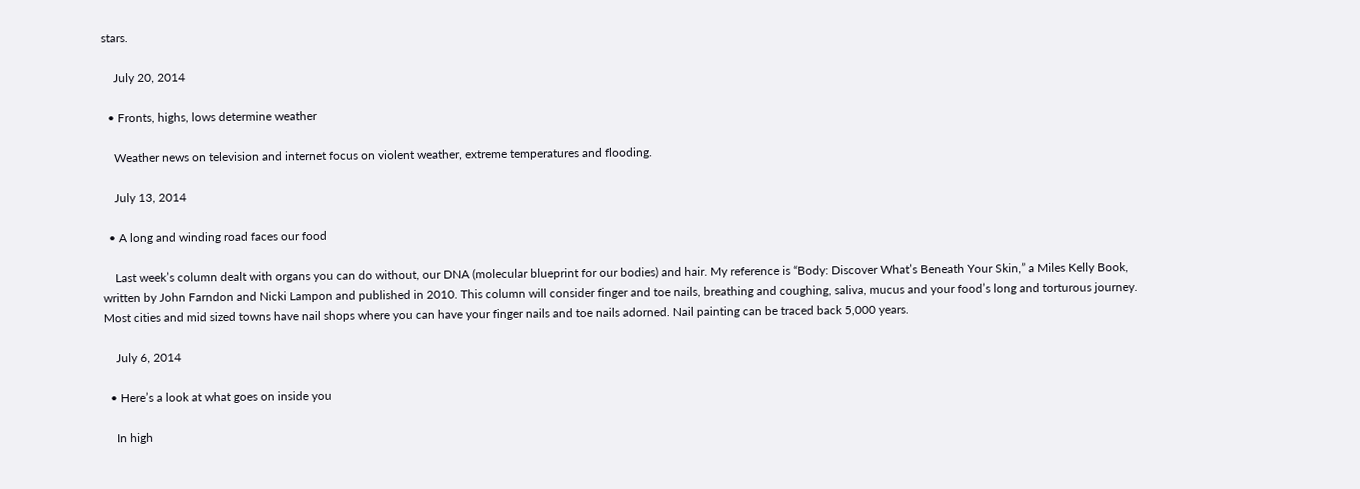stars.

    July 20, 2014

  • Fronts, highs, lows determine weather

    Weather news on television and internet focus on violent weather, extreme temperatures and flooding.

    July 13, 2014

  • A long and winding road faces our food

    Last week’s column dealt with organs you can do without, our DNA (molecular blueprint for our bodies) and hair. My reference is “Body: Discover What’s Beneath Your Skin,” a Miles Kelly Book, written by John Farndon and Nicki Lampon and published in 2010. This column will consider finger and toe nails, breathing and coughing, saliva, mucus and your food’s long and torturous journey. Most cities and mid sized towns have nail shops where you can have your finger nails and toe nails adorned. Nail painting can be traced back 5,000 years.

    July 6, 2014

  • Here’s a look at what goes on inside you

    In high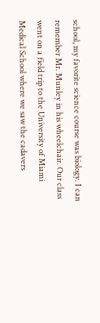school, my favorite science course was biology. I can remember Mr. Munley in his wheelchair. Our class went on a field trip to the University of Miami Medical School where we saw the cadavers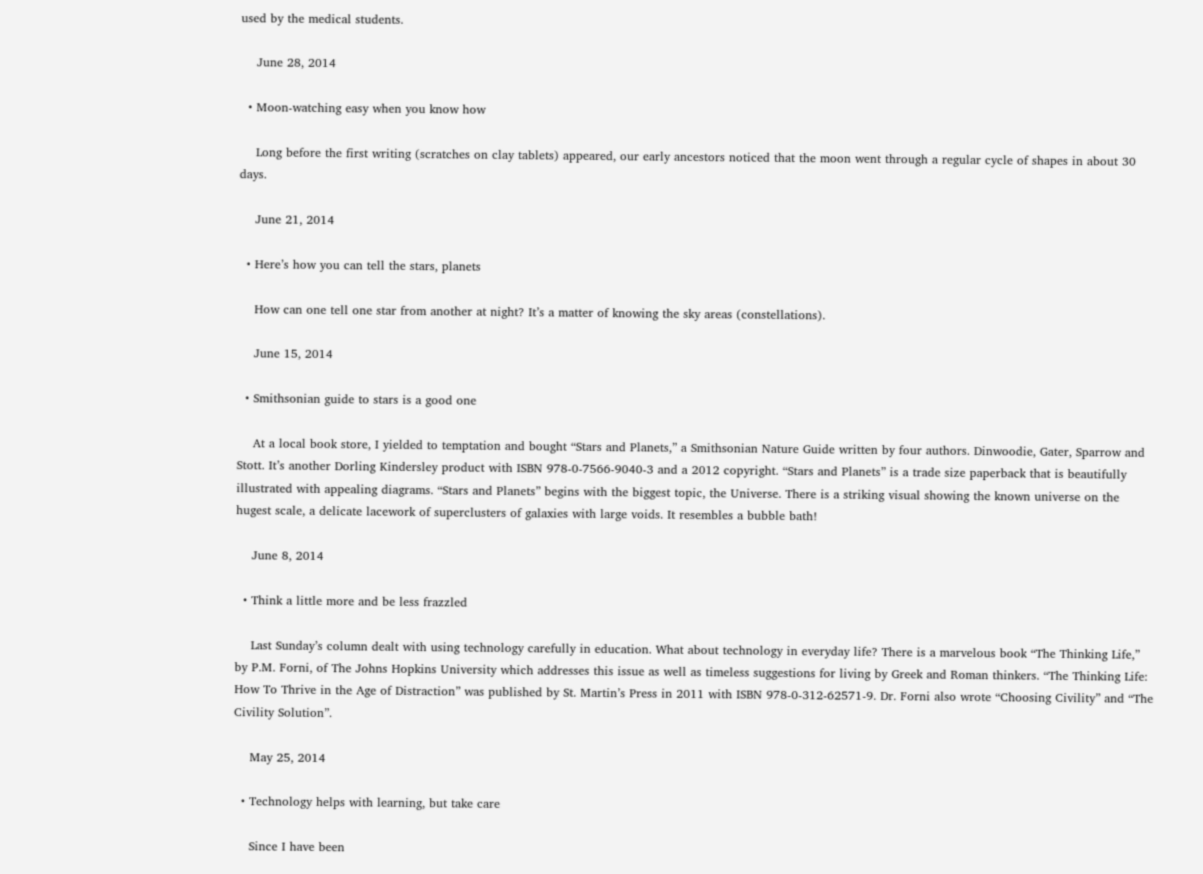used by the medical students.

    June 28, 2014

  • Moon-watching easy when you know how

    Long before the first writing (scratches on clay tablets) appeared, our early ancestors noticed that the moon went through a regular cycle of shapes in about 30 days.

    June 21, 2014

  • Here’s how you can tell the stars, planets

    How can one tell one star from another at night? It’s a matter of knowing the sky areas (constellations).

    June 15, 2014

  • Smithsonian guide to stars is a good one

    At a local book store, I yielded to temptation and bought “Stars and Planets,” a Smithsonian Nature Guide written by four authors. Dinwoodie, Gater, Sparrow and Stott. It’s another Dorling Kindersley product with ISBN 978-0-7566-9040-3 and a 2012 copyright. “Stars and Planets” is a trade size paperback that is beautifully illustrated with appealing diagrams. “Stars and Planets” begins with the biggest topic, the Universe. There is a striking visual showing the known universe on the hugest scale, a delicate lacework of superclusters of galaxies with large voids. It resembles a bubble bath!

    June 8, 2014

  • Think a little more and be less frazzled

    Last Sunday’s column dealt with using technology carefully in education. What about technology in everyday life? There is a marvelous book “The Thinking Life,” by P.M. Forni, of The Johns Hopkins University which addresses this issue as well as timeless suggestions for living by Greek and Roman thinkers. “The Thinking Life: How To Thrive in the Age of Distraction” was published by St. Martin’s Press in 2011 with ISBN 978-0-312-62571-9. Dr. Forni also wrote “Choosing Civility” and “The Civility Solution”.

    May 25, 2014

  • Technology helps with learning, but take care

    Since I have been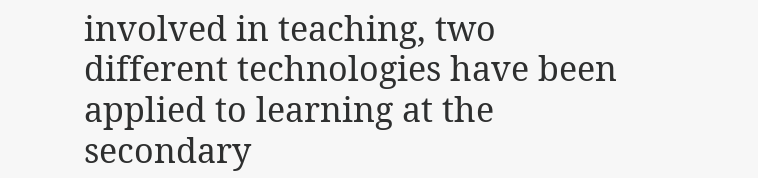involved in teaching, two different technologies have been applied to learning at the secondary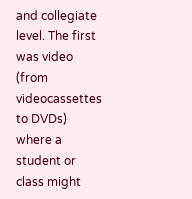and collegiate level. The first was video (from videocassettes to DVDs) where a student or class might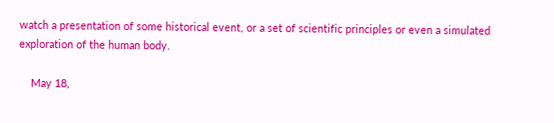watch a presentation of some historical event, or a set of scientific principles or even a simulated exploration of the human body.

    May 18,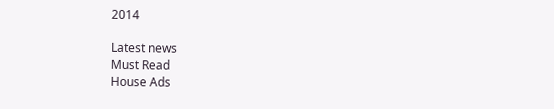2014

Latest news
Must Read
House Ads